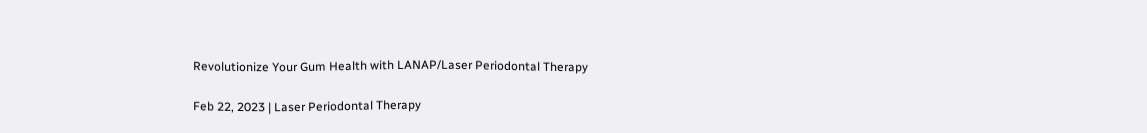Revolutionize Your Gum Health with LANAP/Laser Periodontal Therapy

Feb 22, 2023 | Laser Periodontal Therapy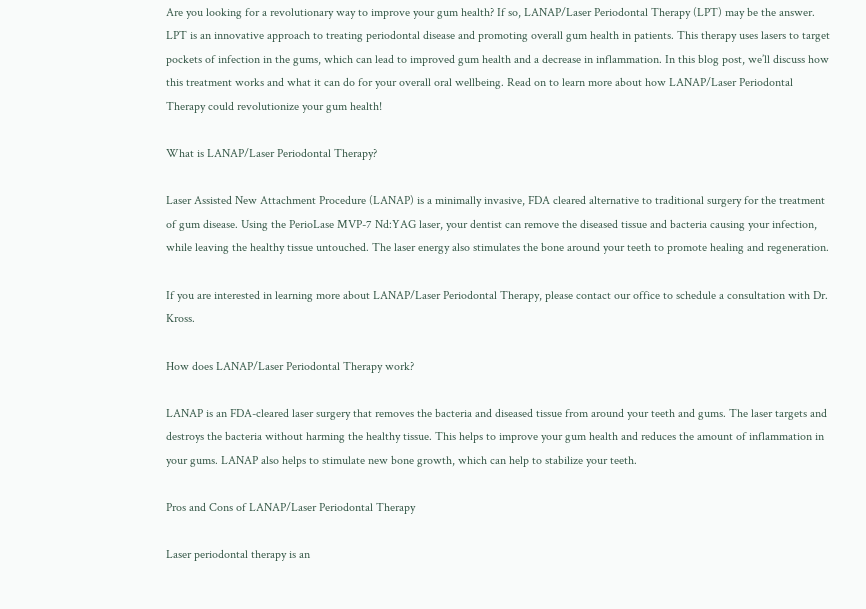Are you looking for a revolutionary way to improve your gum health? If so, LANAP/Laser Periodontal Therapy (LPT) may be the answer. LPT is an innovative approach to treating periodontal disease and promoting overall gum health in patients. This therapy uses lasers to target pockets of infection in the gums, which can lead to improved gum health and a decrease in inflammation. In this blog post, we’ll discuss how this treatment works and what it can do for your overall oral wellbeing. Read on to learn more about how LANAP/Laser Periodontal Therapy could revolutionize your gum health!

What is LANAP/Laser Periodontal Therapy?

Laser Assisted New Attachment Procedure (LANAP) is a minimally invasive, FDA cleared alternative to traditional surgery for the treatment of gum disease. Using the PerioLase MVP-7 Nd:YAG laser, your dentist can remove the diseased tissue and bacteria causing your infection, while leaving the healthy tissue untouched. The laser energy also stimulates the bone around your teeth to promote healing and regeneration.

If you are interested in learning more about LANAP/Laser Periodontal Therapy, please contact our office to schedule a consultation with Dr. Kross.

How does LANAP/Laser Periodontal Therapy work?

LANAP is an FDA-cleared laser surgery that removes the bacteria and diseased tissue from around your teeth and gums. The laser targets and destroys the bacteria without harming the healthy tissue. This helps to improve your gum health and reduces the amount of inflammation in your gums. LANAP also helps to stimulate new bone growth, which can help to stabilize your teeth.

Pros and Cons of LANAP/Laser Periodontal Therapy

Laser periodontal therapy is an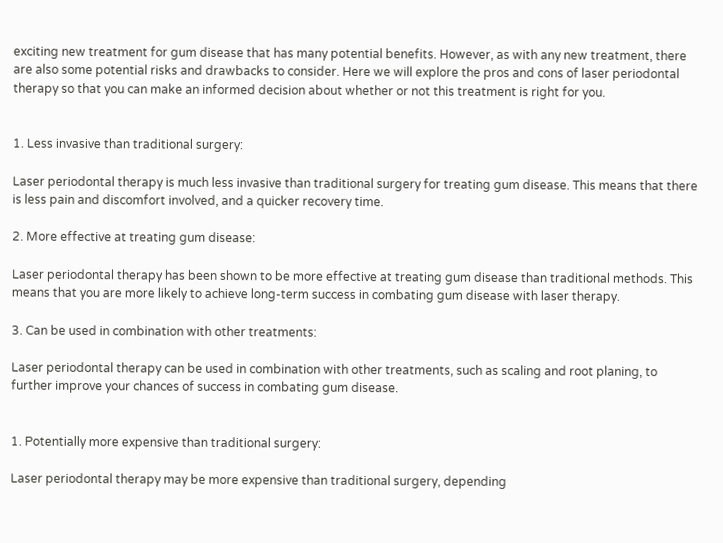exciting new treatment for gum disease that has many potential benefits. However, as with any new treatment, there are also some potential risks and drawbacks to consider. Here we will explore the pros and cons of laser periodontal therapy so that you can make an informed decision about whether or not this treatment is right for you.


1. Less invasive than traditional surgery:

Laser periodontal therapy is much less invasive than traditional surgery for treating gum disease. This means that there is less pain and discomfort involved, and a quicker recovery time.

2. More effective at treating gum disease:

Laser periodontal therapy has been shown to be more effective at treating gum disease than traditional methods. This means that you are more likely to achieve long-term success in combating gum disease with laser therapy.

3. Can be used in combination with other treatments:

Laser periodontal therapy can be used in combination with other treatments, such as scaling and root planing, to further improve your chances of success in combating gum disease.


1. Potentially more expensive than traditional surgery:

Laser periodontal therapy may be more expensive than traditional surgery, depending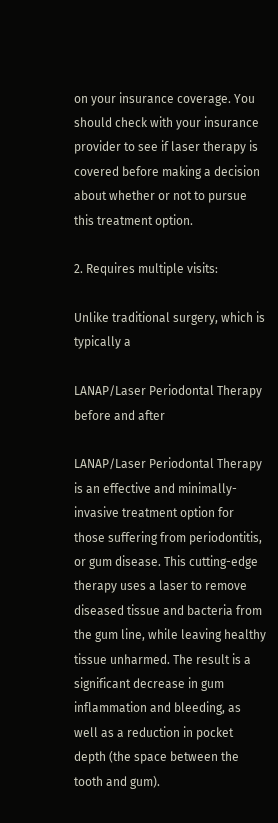on your insurance coverage. You should check with your insurance provider to see if laser therapy is covered before making a decision about whether or not to pursue this treatment option.

2. Requires multiple visits:

Unlike traditional surgery, which is typically a

LANAP/Laser Periodontal Therapy before and after

LANAP/Laser Periodontal Therapy is an effective and minimally-invasive treatment option for those suffering from periodontitis, or gum disease. This cutting-edge therapy uses a laser to remove diseased tissue and bacteria from the gum line, while leaving healthy tissue unharmed. The result is a significant decrease in gum inflammation and bleeding, as well as a reduction in pocket depth (the space between the tooth and gum).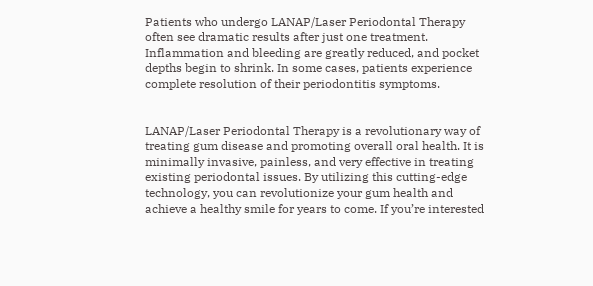Patients who undergo LANAP/Laser Periodontal Therapy often see dramatic results after just one treatment. Inflammation and bleeding are greatly reduced, and pocket depths begin to shrink. In some cases, patients experience complete resolution of their periodontitis symptoms.


LANAP/Laser Periodontal Therapy is a revolutionary way of treating gum disease and promoting overall oral health. It is minimally invasive, painless, and very effective in treating existing periodontal issues. By utilizing this cutting-edge technology, you can revolutionize your gum health and achieve a healthy smile for years to come. If you’re interested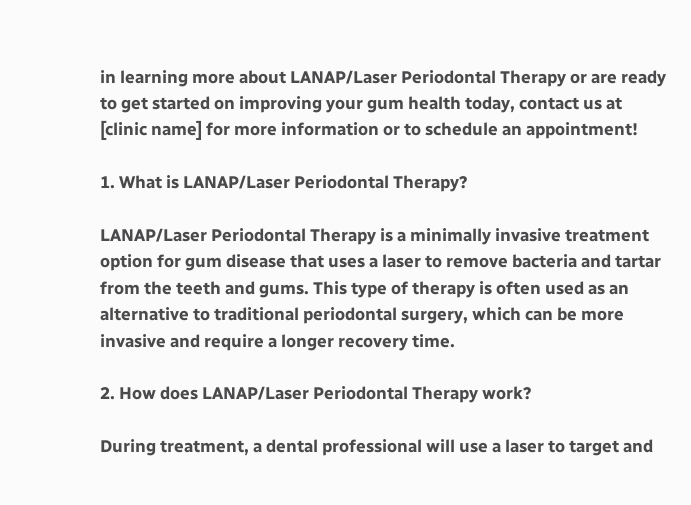in learning more about LANAP/Laser Periodontal Therapy or are ready to get started on improving your gum health today, contact us at [clinic name] for more information or to schedule an appointment!

1. What is LANAP/Laser Periodontal Therapy?

LANAP/Laser Periodontal Therapy is a minimally invasive treatment option for gum disease that uses a laser to remove bacteria and tartar from the teeth and gums. This type of therapy is often used as an alternative to traditional periodontal surgery, which can be more invasive and require a longer recovery time.

2. How does LANAP/Laser Periodontal Therapy work?

During treatment, a dental professional will use a laser to target and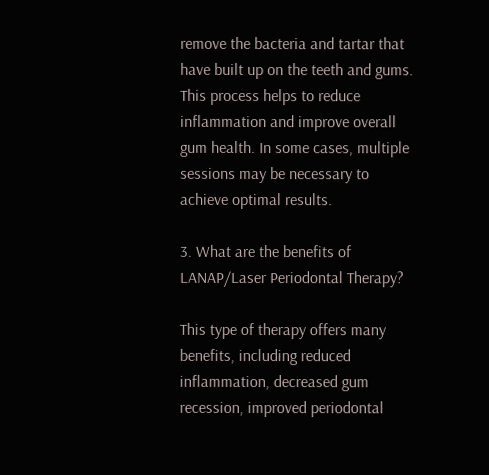remove the bacteria and tartar that have built up on the teeth and gums. This process helps to reduce inflammation and improve overall gum health. In some cases, multiple sessions may be necessary to achieve optimal results.

3. What are the benefits of LANAP/Laser Periodontal Therapy?

This type of therapy offers many benefits, including reduced inflammation, decreased gum recession, improved periodontal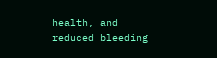health, and reduced bleeding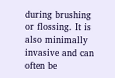during brushing or flossing. It is also minimally invasive and can often be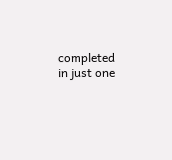completed in just one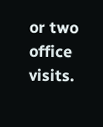or two office visits.